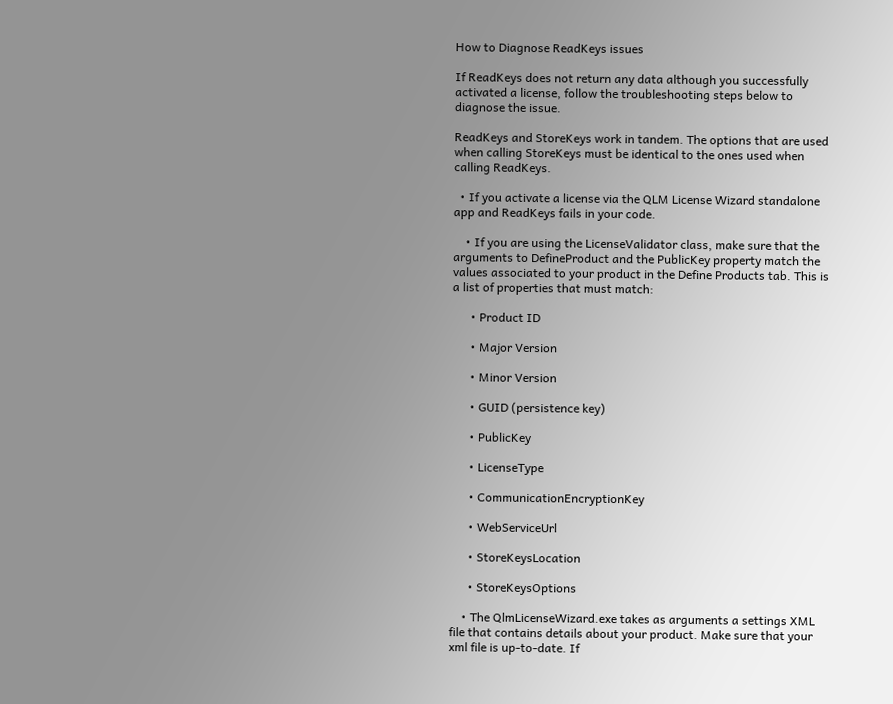How to Diagnose ReadKeys issues

If ReadKeys does not return any data although you successfully activated a license, follow the troubleshooting steps below to diagnose the issue.

ReadKeys and StoreKeys work in tandem. The options that are used when calling StoreKeys must be identical to the ones used when calling ReadKeys.

  • If you activate a license via the QLM License Wizard standalone app and ReadKeys fails in your code.

    • If you are using the LicenseValidator class, make sure that the arguments to DefineProduct and the PublicKey property match the values associated to your product in the Define Products tab. This is a list of properties that must match:

      • Product ID

      • Major Version

      • Minor Version

      • GUID (persistence key)

      • PublicKey

      • LicenseType

      • CommunicationEncryptionKey

      • WebServiceUrl

      • StoreKeysLocation

      • StoreKeysOptions

    • The QlmLicenseWizard.exe takes as arguments a settings XML file that contains details about your product. Make sure that your xml file is up-to-date. If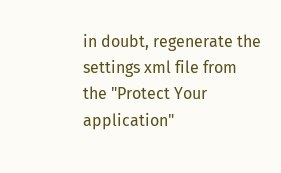in doubt, regenerate the settings xml file from the "Protect Your application"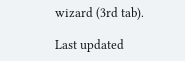wizard (3rd tab).

Last updated